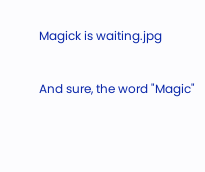Magick is waiting.jpg

And sure, the word "Magic"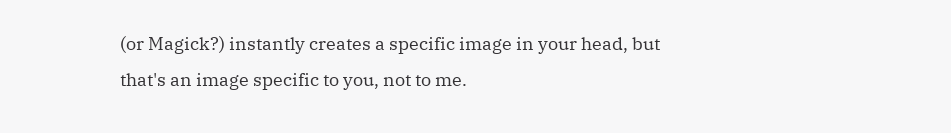(or Magick?) instantly creates a specific image in your head, but that's an image specific to you, not to me.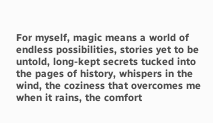For myself, magic means a world of endless possibilities, stories yet to be untold, long-kept secrets tucked into the pages of history, whispers in the wind, the coziness that overcomes me when it rains, the comfort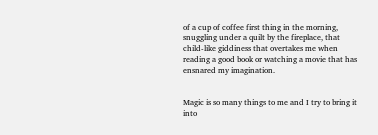of a cup of coffee first thing in the morning, snuggling under a quilt by the fireplace, that child-like giddiness that overtakes me when reading a good book or watching a movie that has ensnared my imagination.


Magic is so many things to me and I try to bring it into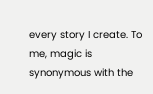every story I create. To me, magic is synonymous with the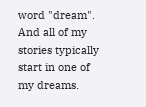word "dream". And all of my stories typically start in one of my dreams.